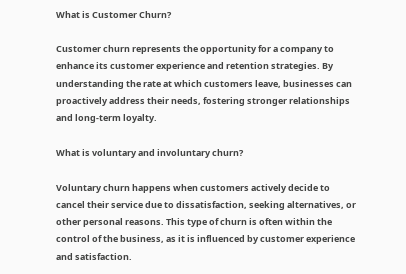What is Customer Churn?

Customer churn represents the opportunity for a company to enhance its customer experience and retention strategies. By understanding the rate at which customers leave, businesses can proactively address their needs, fostering stronger relationships and long-term loyalty.

What is voluntary and involuntary churn?

Voluntary churn happens when customers actively decide to cancel their service due to dissatisfaction, seeking alternatives, or other personal reasons. This type of churn is often within the control of the business, as it is influenced by customer experience and satisfaction.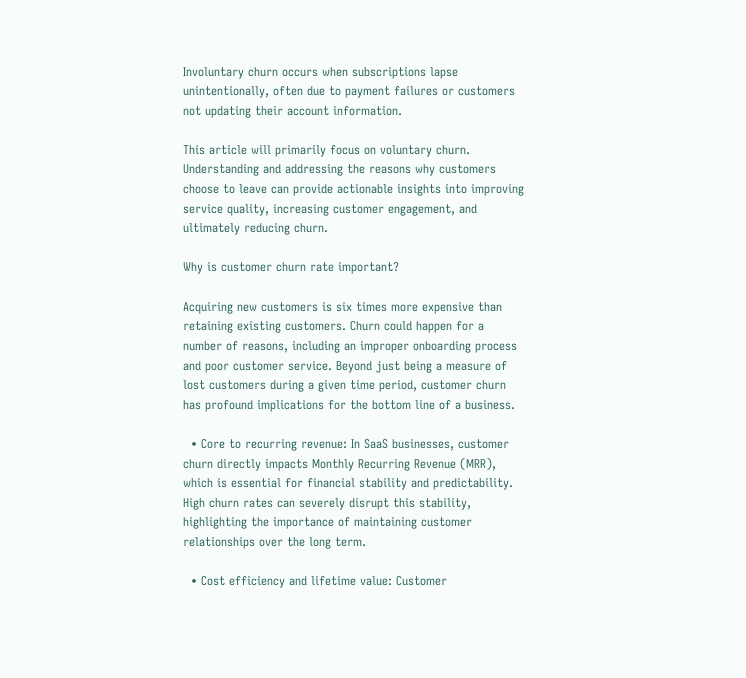Involuntary churn occurs when subscriptions lapse unintentionally, often due to payment failures or customers not updating their account information.

This article will primarily focus on voluntary churn. Understanding and addressing the reasons why customers choose to leave can provide actionable insights into improving service quality, increasing customer engagement, and ultimately reducing churn.

Why is customer churn rate important?

Acquiring new customers is six times more expensive than retaining existing customers. Churn could happen for a number of reasons, including an improper onboarding process and poor customer service. Beyond just being a measure of lost customers during a given time period, customer churn has profound implications for the bottom line of a business.

  • Core to recurring revenue: In SaaS businesses, customer churn directly impacts Monthly Recurring Revenue (MRR), which is essential for financial stability and predictability. High churn rates can severely disrupt this stability, highlighting the importance of maintaining customer relationships over the long term.

  • Cost efficiency and lifetime value: Customer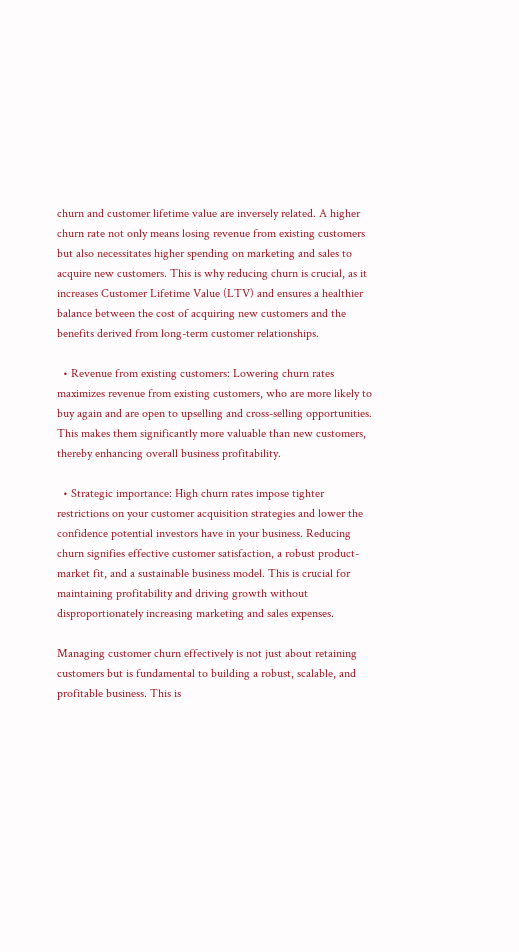churn and customer lifetime value are inversely related. A higher churn rate not only means losing revenue from existing customers but also necessitates higher spending on marketing and sales to acquire new customers. This is why reducing churn is crucial, as it increases Customer Lifetime Value (LTV) and ensures a healthier balance between the cost of acquiring new customers and the benefits derived from long-term customer relationships.

  • Revenue from existing customers: Lowering churn rates maximizes revenue from existing customers, who are more likely to buy again and are open to upselling and cross-selling opportunities. This makes them significantly more valuable than new customers, thereby enhancing overall business profitability.

  • Strategic importance: High churn rates impose tighter restrictions on your customer acquisition strategies and lower the confidence potential investors have in your business. Reducing churn signifies effective customer satisfaction, a robust product-market fit, and a sustainable business model. This is crucial for maintaining profitability and driving growth without disproportionately increasing marketing and sales expenses.

Managing customer churn effectively is not just about retaining customers but is fundamental to building a robust, scalable, and profitable business. This is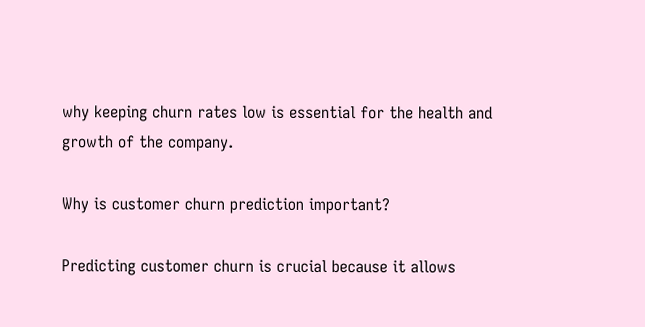why keeping churn rates low is essential for the health and growth of the company.

Why is customer churn prediction important?

Predicting customer churn is crucial because it allows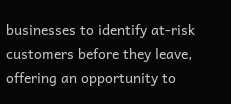businesses to identify at-risk customers before they leave, offering an opportunity to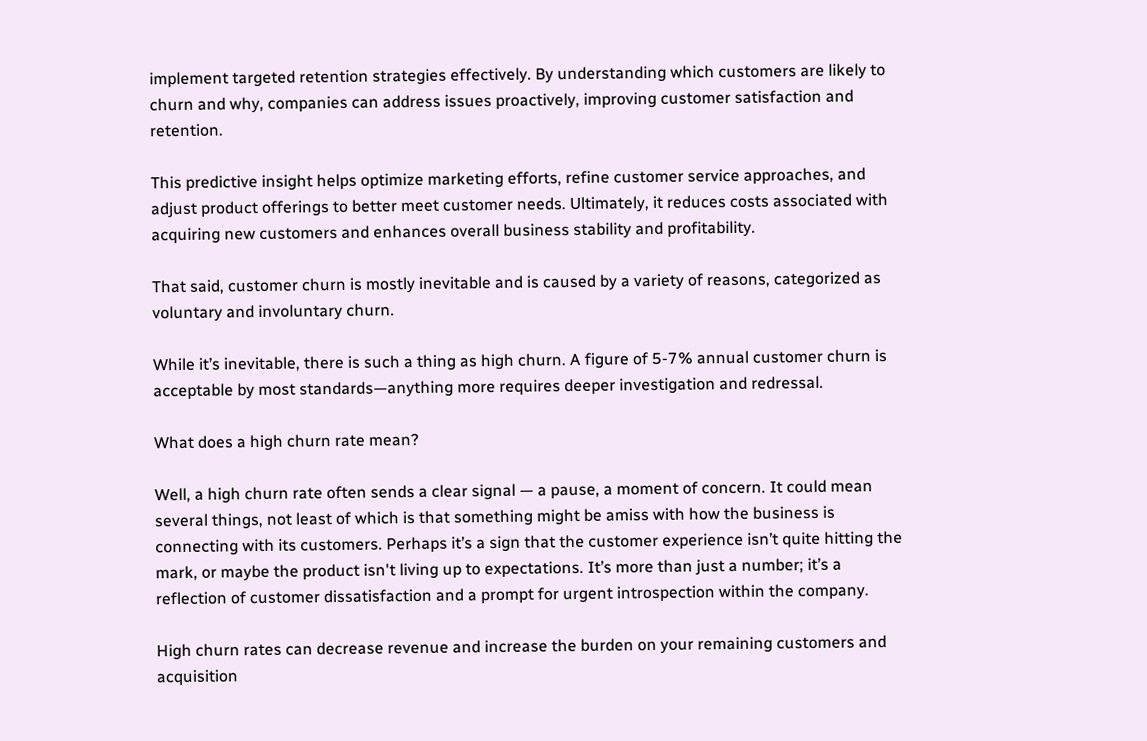implement targeted retention strategies effectively. By understanding which customers are likely to churn and why, companies can address issues proactively, improving customer satisfaction and retention.

This predictive insight helps optimize marketing efforts, refine customer service approaches, and adjust product offerings to better meet customer needs. Ultimately, it reduces costs associated with acquiring new customers and enhances overall business stability and profitability.

That said, customer churn is mostly inevitable and is caused by a variety of reasons, categorized as voluntary and involuntary churn.

While it’s inevitable, there is such a thing as high churn. A figure of 5-7% annual customer churn is acceptable by most standards—anything more requires deeper investigation and redressal.

What does a high churn rate mean?

Well, a high churn rate often sends a clear signal — a pause, a moment of concern. It could mean several things, not least of which is that something might be amiss with how the business is connecting with its customers. Perhaps it’s a sign that the customer experience isn’t quite hitting the mark, or maybe the product isn't living up to expectations. It’s more than just a number; it’s a reflection of customer dissatisfaction and a prompt for urgent introspection within the company.

High churn rates can decrease revenue and increase the burden on your remaining customers and acquisition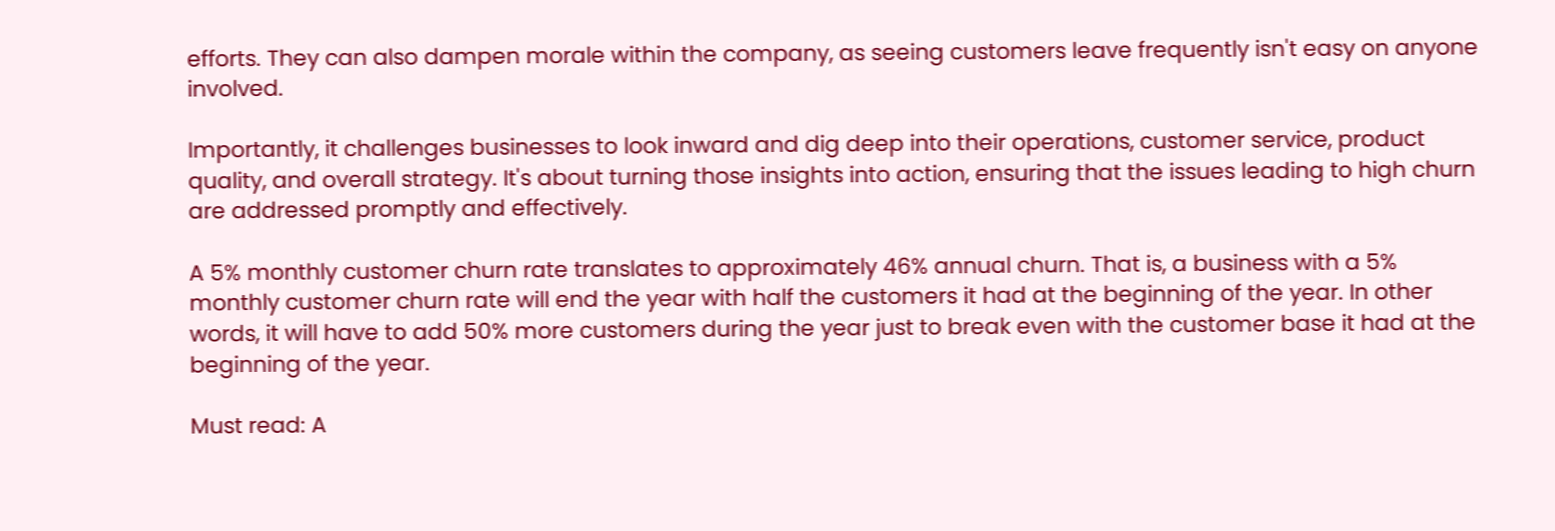efforts. They can also dampen morale within the company, as seeing customers leave frequently isn't easy on anyone involved.

Importantly, it challenges businesses to look inward and dig deep into their operations, customer service, product quality, and overall strategy. It's about turning those insights into action, ensuring that the issues leading to high churn are addressed promptly and effectively.

A 5% monthly customer churn rate translates to approximately 46% annual churn. That is, a business with a 5% monthly customer churn rate will end the year with half the customers it had at the beginning of the year. In other words, it will have to add 50% more customers during the year just to break even with the customer base it had at the beginning of the year.

Must read: A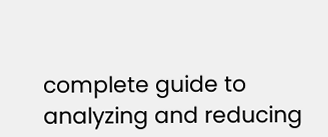complete guide to analyzing and reducing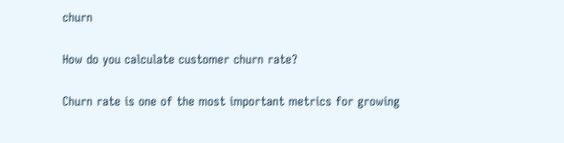churn

How do you calculate customer churn rate?

Churn rate is one of the most important metrics for growing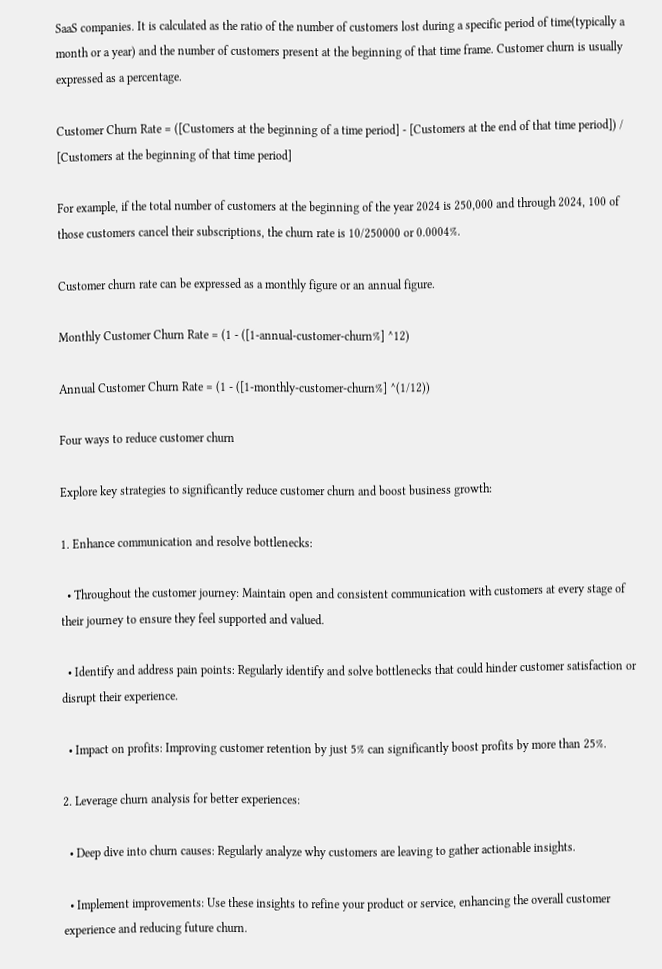SaaS companies. It is calculated as the ratio of the number of customers lost during a specific period of time(typically a month or a year) and the number of customers present at the beginning of that time frame. Customer churn is usually expressed as a percentage.

Customer Churn Rate = ([Customers at the beginning of a time period] - [Customers at the end of that time period]) / [Customers at the beginning of that time period]

For example, if the total number of customers at the beginning of the year 2024 is 250,000 and through 2024, 100 of those customers cancel their subscriptions, the churn rate is 10/250000 or 0.0004%.

Customer churn rate can be expressed as a monthly figure or an annual figure.

Monthly Customer Churn Rate = (1 - ([1-annual-customer-churn%] ^12)

Annual Customer Churn Rate = (1 - ([1-monthly-customer-churn%] ^(1/12))

Four ways to reduce customer churn

Explore key strategies to significantly reduce customer churn and boost business growth:

1. Enhance communication and resolve bottlenecks:

  • Throughout the customer journey: Maintain open and consistent communication with customers at every stage of their journey to ensure they feel supported and valued.

  • Identify and address pain points: Regularly identify and solve bottlenecks that could hinder customer satisfaction or disrupt their experience.

  • Impact on profits: Improving customer retention by just 5% can significantly boost profits by more than 25%.

2. Leverage churn analysis for better experiences:

  • Deep dive into churn causes: Regularly analyze why customers are leaving to gather actionable insights.

  • Implement improvements: Use these insights to refine your product or service, enhancing the overall customer experience and reducing future churn.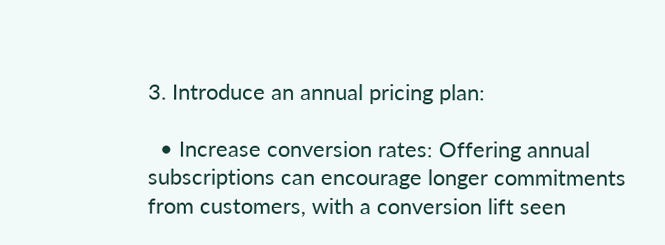3. Introduce an annual pricing plan:

  • Increase conversion rates: Offering annual subscriptions can encourage longer commitments from customers, with a conversion lift seen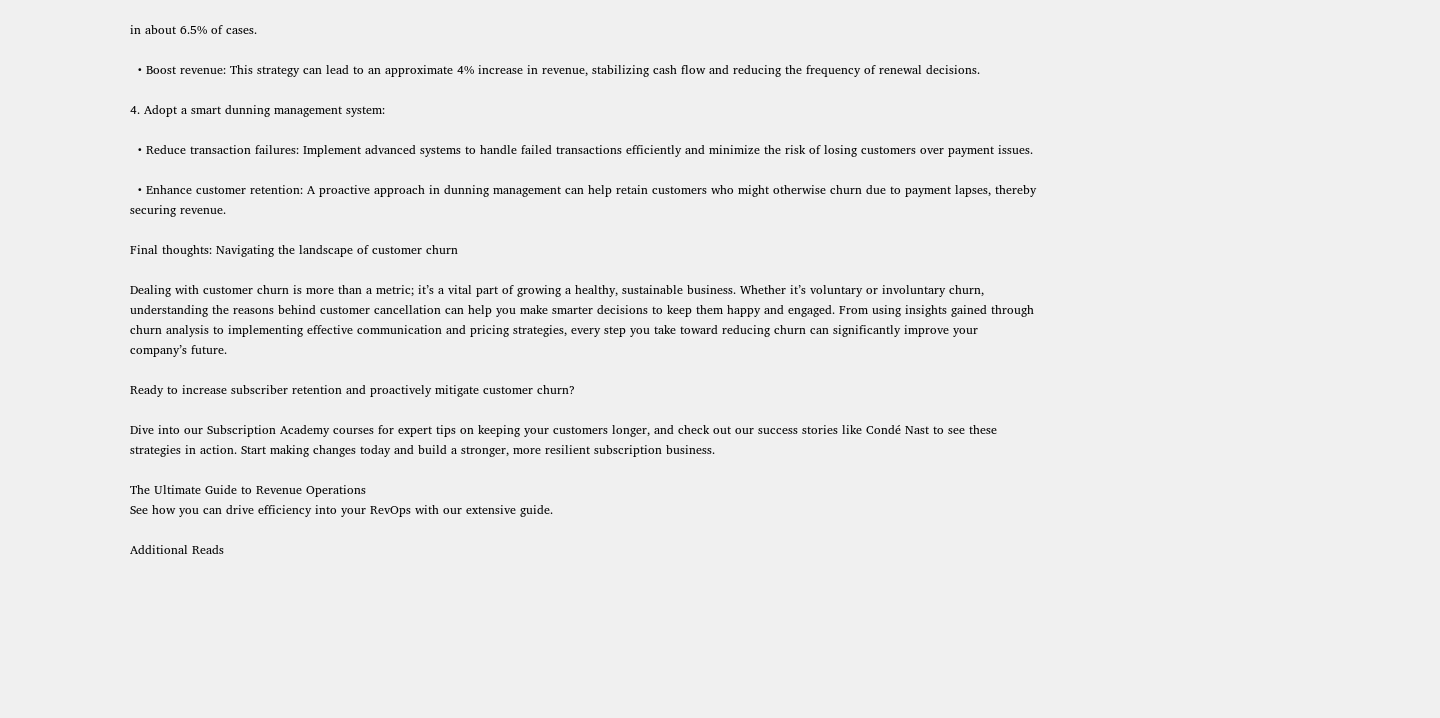in about 6.5% of cases.

  • Boost revenue: This strategy can lead to an approximate 4% increase in revenue, stabilizing cash flow and reducing the frequency of renewal decisions.

4. Adopt a smart dunning management system:

  • Reduce transaction failures: Implement advanced systems to handle failed transactions efficiently and minimize the risk of losing customers over payment issues.

  • Enhance customer retention: A proactive approach in dunning management can help retain customers who might otherwise churn due to payment lapses, thereby securing revenue.

Final thoughts: Navigating the landscape of customer churn

Dealing with customer churn is more than a metric; it’s a vital part of growing a healthy, sustainable business. Whether it’s voluntary or involuntary churn, understanding the reasons behind customer cancellation can help you make smarter decisions to keep them happy and engaged. From using insights gained through churn analysis to implementing effective communication and pricing strategies, every step you take toward reducing churn can significantly improve your company’s future.

Ready to increase subscriber retention and proactively mitigate customer churn?

Dive into our Subscription Academy courses for expert tips on keeping your customers longer, and check out our success stories like Condé Nast to see these strategies in action. Start making changes today and build a stronger, more resilient subscription business.

The Ultimate Guide to Revenue Operations
See how you can drive efficiency into your RevOps with our extensive guide.

Additional Reads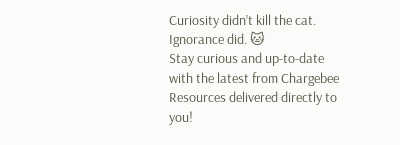Curiosity didn’t kill the cat. Ignorance did. 🐱
Stay curious and up-to-date with the latest from Chargebee Resources delivered directly to you!